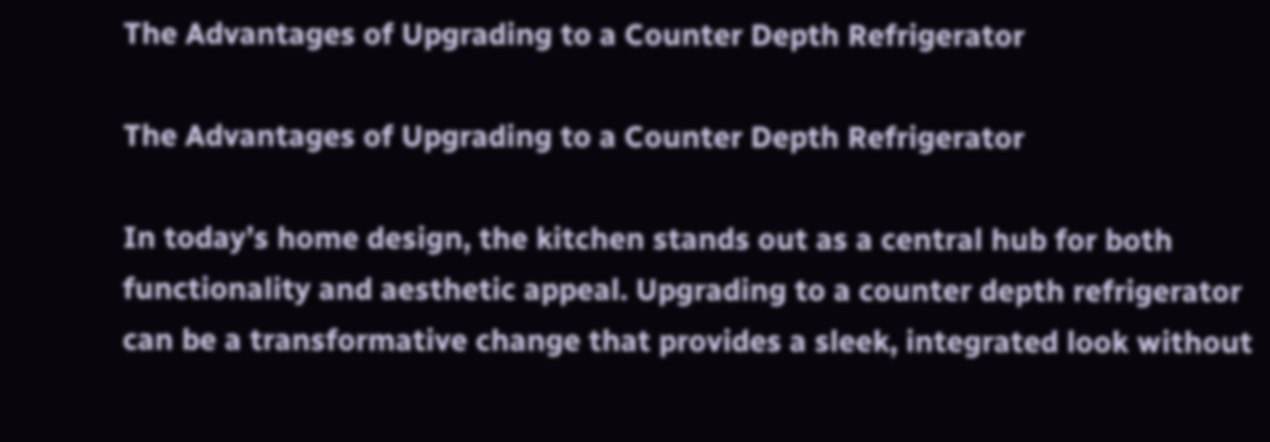The Advantages of Upgrading to a Counter Depth Refrigerator

The Advantages of Upgrading to a Counter Depth Refrigerator

In today’s home design, the kitchen stands out as a central hub for both functionality and aesthetic appeal. Upgrading to a counter depth refrigerator can be a transformative change that provides a sleek, integrated look without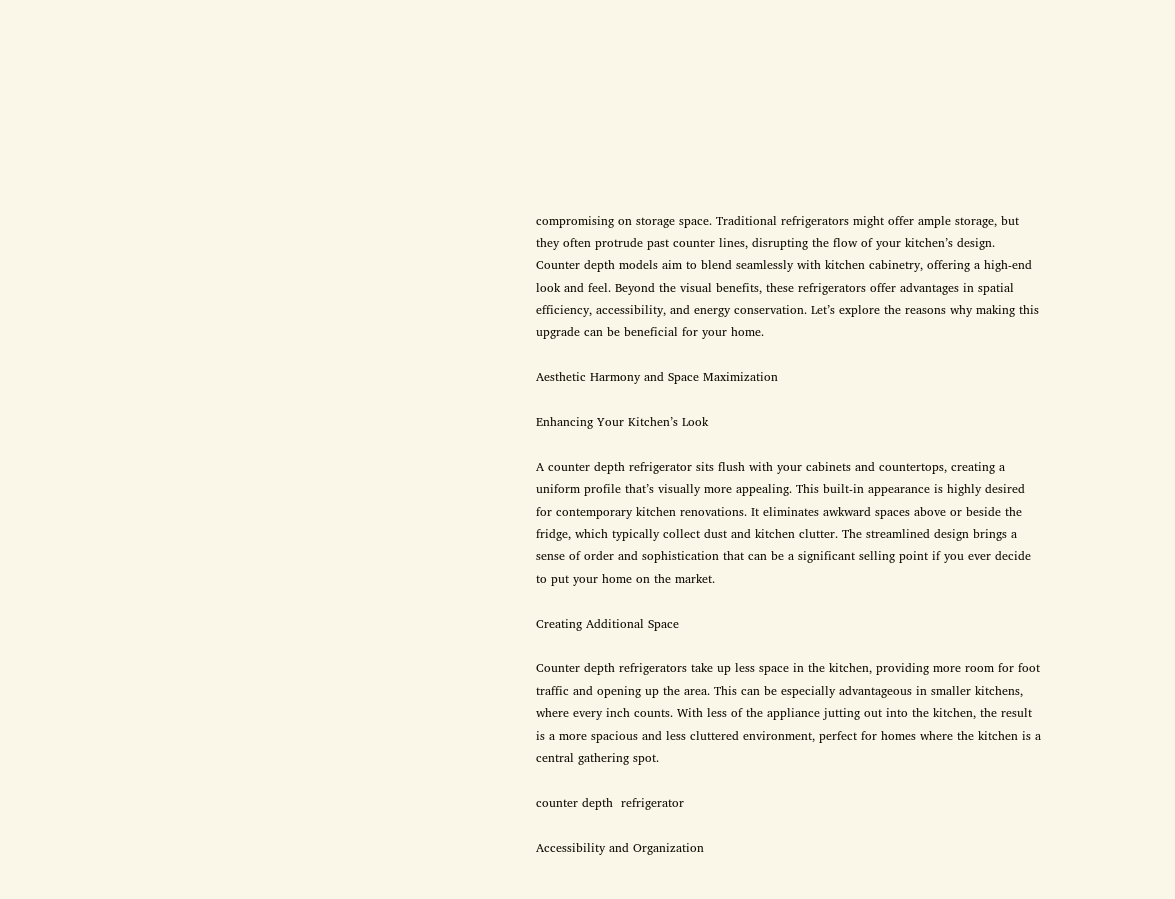compromising on storage space. Traditional refrigerators might offer ample storage, but they often protrude past counter lines, disrupting the flow of your kitchen’s design. Counter depth models aim to blend seamlessly with kitchen cabinetry, offering a high-end look and feel. Beyond the visual benefits, these refrigerators offer advantages in spatial efficiency, accessibility, and energy conservation. Let’s explore the reasons why making this upgrade can be beneficial for your home.

Aesthetic Harmony and Space Maximization

Enhancing Your Kitchen’s Look

A counter depth refrigerator sits flush with your cabinets and countertops, creating a uniform profile that’s visually more appealing. This built-in appearance is highly desired for contemporary kitchen renovations. It eliminates awkward spaces above or beside the fridge, which typically collect dust and kitchen clutter. The streamlined design brings a sense of order and sophistication that can be a significant selling point if you ever decide to put your home on the market.

Creating Additional Space

Counter depth refrigerators take up less space in the kitchen, providing more room for foot traffic and opening up the area. This can be especially advantageous in smaller kitchens, where every inch counts. With less of the appliance jutting out into the kitchen, the result is a more spacious and less cluttered environment, perfect for homes where the kitchen is a central gathering spot.

counter depth  refrigerator

Accessibility and Organization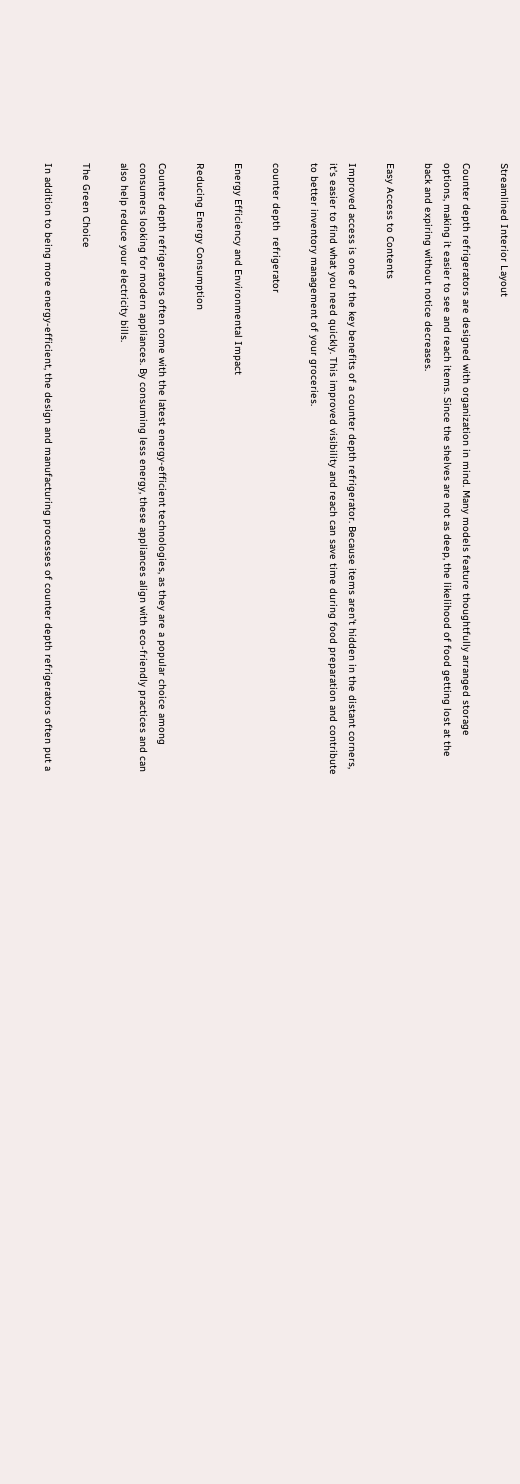Streamlined Interior Layout

Counter depth refrigerators are designed with organization in mind. Many models feature thoughtfully arranged storage options, making it easier to see and reach items. Since the shelves are not as deep, the likelihood of food getting lost at the back and expiring without notice decreases.

Easy Access to Contents

Improved access is one of the key benefits of a counter depth refrigerator. Because items aren’t hidden in the distant corners, it’s easier to find what you need quickly. This improved visibility and reach can save time during food preparation and contribute to better inventory management of your groceries.

counter depth  refrigerator

Energy Efficiency and Environmental Impact

Reducing Energy Consumption

Counter depth refrigerators often come with the latest energy-efficient technologies, as they are a popular choice among consumers looking for modern appliances. By consuming less energy, these appliances align with eco-friendly practices and can also help reduce your electricity bills.

The Green Choice

In addition to being more energy-efficient, the design and manufacturing processes of counter depth refrigerators often put a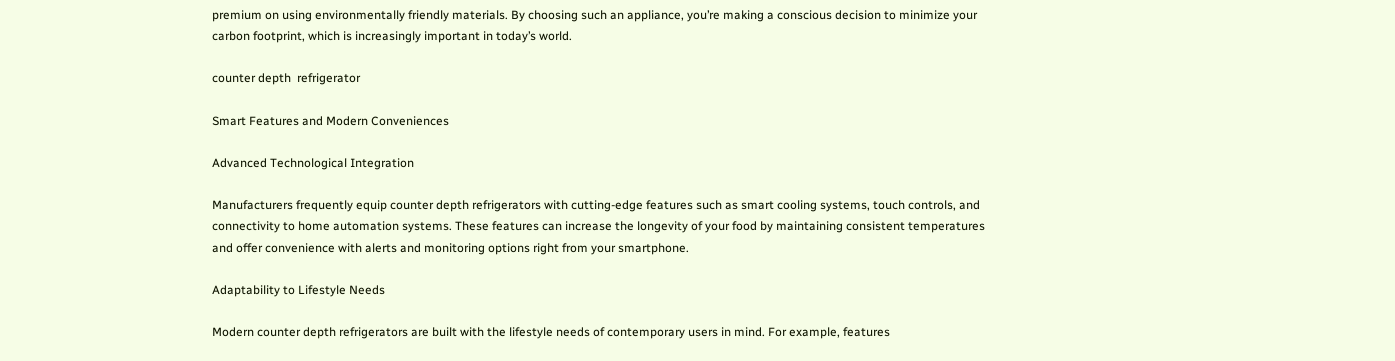premium on using environmentally friendly materials. By choosing such an appliance, you’re making a conscious decision to minimize your carbon footprint, which is increasingly important in today’s world.

counter depth  refrigerator

Smart Features and Modern Conveniences

Advanced Technological Integration

Manufacturers frequently equip counter depth refrigerators with cutting-edge features such as smart cooling systems, touch controls, and connectivity to home automation systems. These features can increase the longevity of your food by maintaining consistent temperatures and offer convenience with alerts and monitoring options right from your smartphone.

Adaptability to Lifestyle Needs

Modern counter depth refrigerators are built with the lifestyle needs of contemporary users in mind. For example, features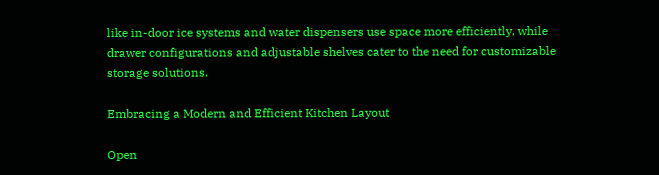like in-door ice systems and water dispensers use space more efficiently, while drawer configurations and adjustable shelves cater to the need for customizable storage solutions.

Embracing a Modern and Efficient Kitchen Layout

Open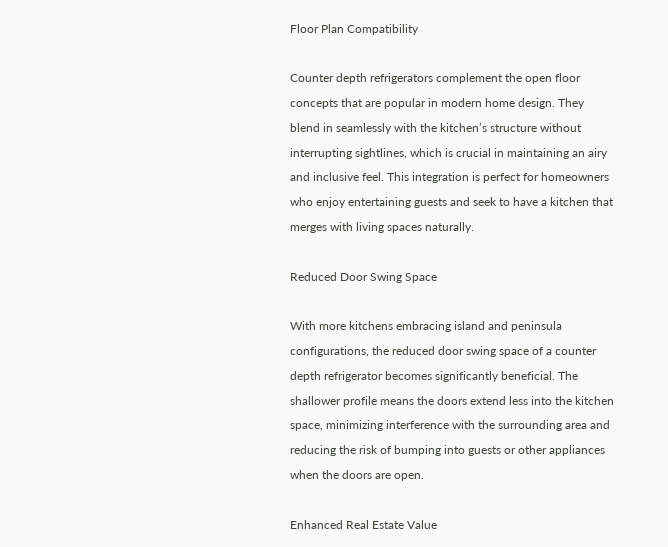Floor Plan Compatibility

Counter depth refrigerators complement the open floor concepts that are popular in modern home design. They blend in seamlessly with the kitchen’s structure without interrupting sightlines, which is crucial in maintaining an airy and inclusive feel. This integration is perfect for homeowners who enjoy entertaining guests and seek to have a kitchen that merges with living spaces naturally.

Reduced Door Swing Space

With more kitchens embracing island and peninsula configurations, the reduced door swing space of a counter depth refrigerator becomes significantly beneficial. The shallower profile means the doors extend less into the kitchen space, minimizing interference with the surrounding area and reducing the risk of bumping into guests or other appliances when the doors are open.

Enhanced Real Estate Value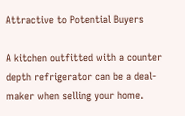Attractive to Potential Buyers

A kitchen outfitted with a counter depth refrigerator can be a deal-maker when selling your home.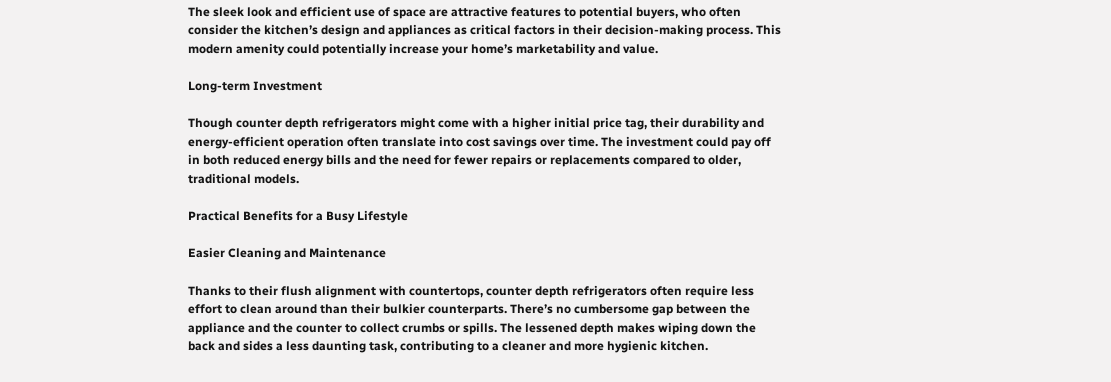The sleek look and efficient use of space are attractive features to potential buyers, who often consider the kitchen’s design and appliances as critical factors in their decision-making process. This modern amenity could potentially increase your home’s marketability and value.

Long-term Investment

Though counter depth refrigerators might come with a higher initial price tag, their durability and energy-efficient operation often translate into cost savings over time. The investment could pay off in both reduced energy bills and the need for fewer repairs or replacements compared to older, traditional models.

Practical Benefits for a Busy Lifestyle

Easier Cleaning and Maintenance

Thanks to their flush alignment with countertops, counter depth refrigerators often require less effort to clean around than their bulkier counterparts. There’s no cumbersome gap between the appliance and the counter to collect crumbs or spills. The lessened depth makes wiping down the back and sides a less daunting task, contributing to a cleaner and more hygienic kitchen.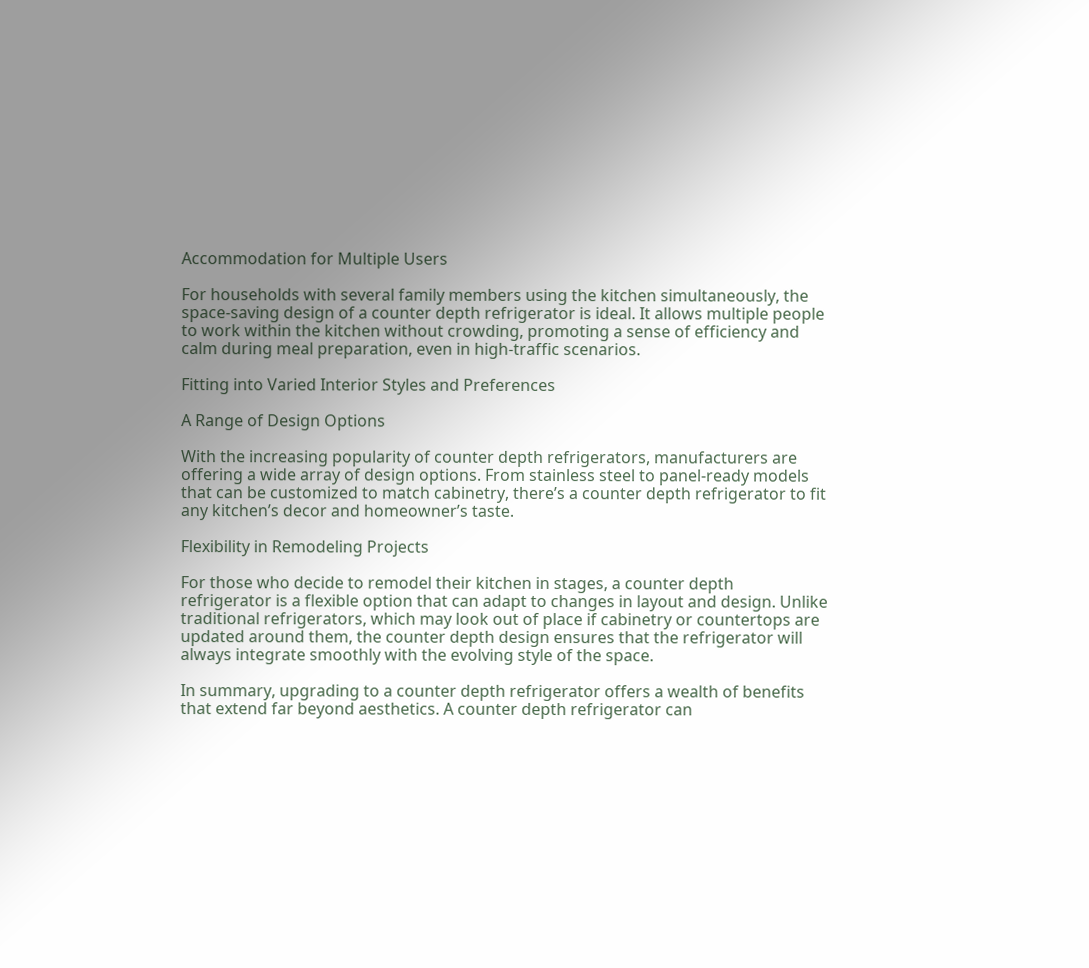Accommodation for Multiple Users

For households with several family members using the kitchen simultaneously, the space-saving design of a counter depth refrigerator is ideal. It allows multiple people to work within the kitchen without crowding, promoting a sense of efficiency and calm during meal preparation, even in high-traffic scenarios.

Fitting into Varied Interior Styles and Preferences

A Range of Design Options

With the increasing popularity of counter depth refrigerators, manufacturers are offering a wide array of design options. From stainless steel to panel-ready models that can be customized to match cabinetry, there’s a counter depth refrigerator to fit any kitchen’s decor and homeowner’s taste.

Flexibility in Remodeling Projects

For those who decide to remodel their kitchen in stages, a counter depth refrigerator is a flexible option that can adapt to changes in layout and design. Unlike traditional refrigerators, which may look out of place if cabinetry or countertops are updated around them, the counter depth design ensures that the refrigerator will always integrate smoothly with the evolving style of the space.

In summary, upgrading to a counter depth refrigerator offers a wealth of benefits that extend far beyond aesthetics. A counter depth refrigerator can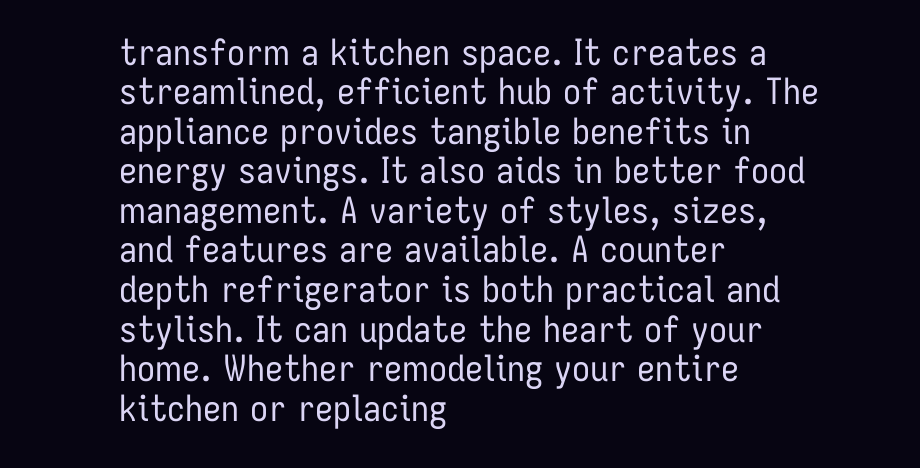transform a kitchen space. It creates a streamlined, efficient hub of activity. The appliance provides tangible benefits in energy savings. It also aids in better food management. A variety of styles, sizes, and features are available. A counter depth refrigerator is both practical and stylish. It can update the heart of your home. Whether remodeling your entire kitchen or replacing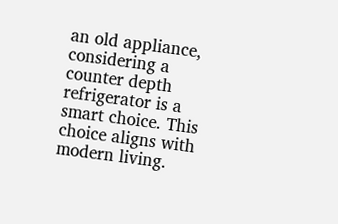an old appliance, considering a counter depth refrigerator is a smart choice. This choice aligns with modern living.